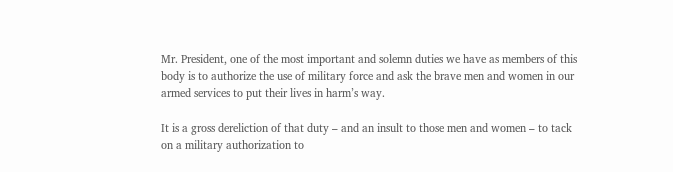Mr. President, one of the most important and solemn duties we have as members of this body is to authorize the use of military force and ask the brave men and women in our armed services to put their lives in harm’s way.

It is a gross dereliction of that duty – and an insult to those men and women – to tack on a military authorization to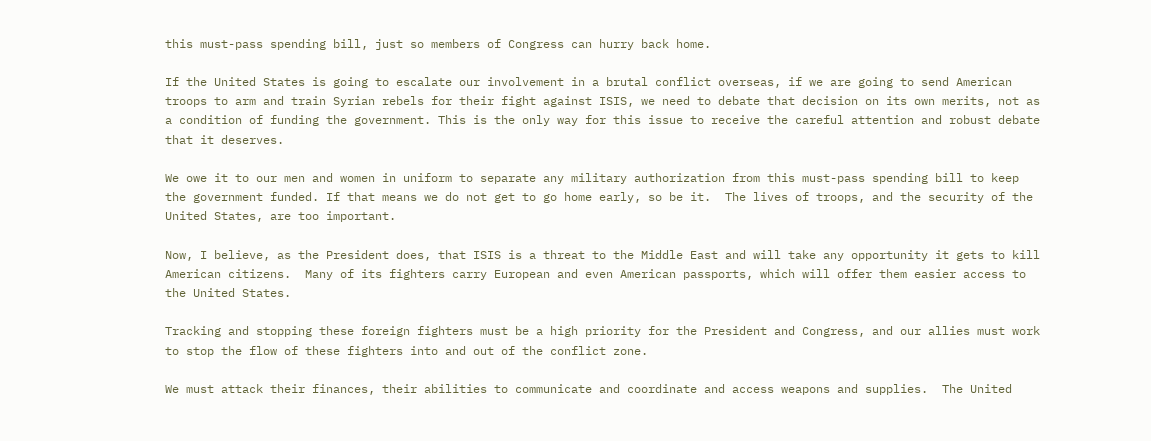this must-pass spending bill, just so members of Congress can hurry back home.

If the United States is going to escalate our involvement in a brutal conflict overseas, if we are going to send American troops to arm and train Syrian rebels for their fight against ISIS, we need to debate that decision on its own merits, not as a condition of funding the government. This is the only way for this issue to receive the careful attention and robust debate that it deserves.

We owe it to our men and women in uniform to separate any military authorization from this must-pass spending bill to keep the government funded. If that means we do not get to go home early, so be it.  The lives of troops, and the security of the United States, are too important.

Now, I believe, as the President does, that ISIS is a threat to the Middle East and will take any opportunity it gets to kill American citizens.  Many of its fighters carry European and even American passports, which will offer them easier access to the United States.

Tracking and stopping these foreign fighters must be a high priority for the President and Congress, and our allies must work to stop the flow of these fighters into and out of the conflict zone.

We must attack their finances, their abilities to communicate and coordinate and access weapons and supplies.  The United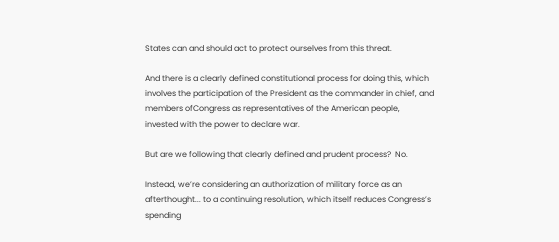States can and should act to protect ourselves from this threat.

And there is a clearly defined constitutional process for doing this, which involves the participation of the President as the commander in chief, and members ofCongress as representatives of the American people, invested with the power to declare war.

But are we following that clearly defined and prudent process?  No.

Instead, we’re considering an authorization of military force as an afterthought... to a continuing resolution, which itself reduces Congress’s spending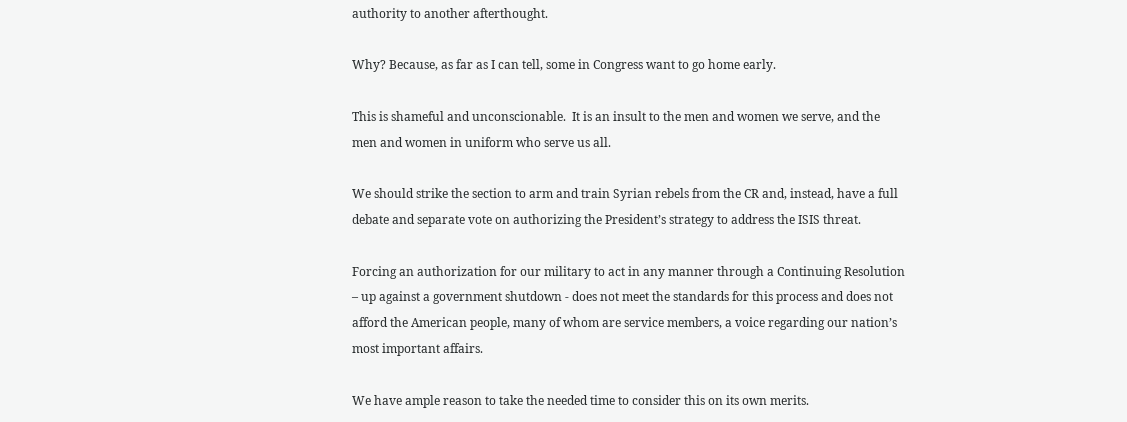authority to another afterthought.

Why? Because, as far as I can tell, some in Congress want to go home early.

This is shameful and unconscionable.  It is an insult to the men and women we serve, and the men and women in uniform who serve us all.

We should strike the section to arm and train Syrian rebels from the CR and, instead, have a full debate and separate vote on authorizing the President’s strategy to address the ISIS threat.

Forcing an authorization for our military to act in any manner through a Continuing Resolution – up against a government shutdown - does not meet the standards for this process and does not afford the American people, many of whom are service members, a voice regarding our nation’s most important affairs.

We have ample reason to take the needed time to consider this on its own merits.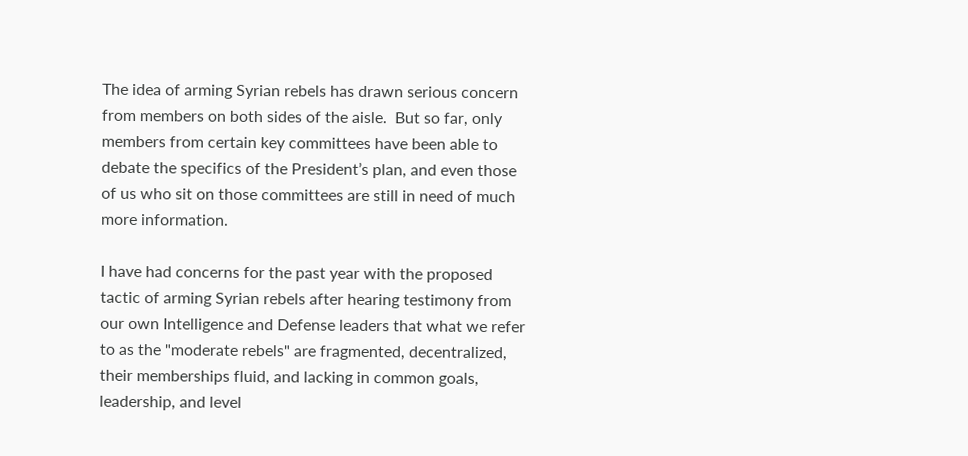The idea of arming Syrian rebels has drawn serious concern from members on both sides of the aisle.  But so far, only members from certain key committees have been able to debate the specifics of the President’s plan, and even those of us who sit on those committees are still in need of much more information.

I have had concerns for the past year with the proposed tactic of arming Syrian rebels after hearing testimony from our own Intelligence and Defense leaders that what we refer to as the "moderate rebels" are fragmented, decentralized, their memberships fluid, and lacking in common goals, leadership, and level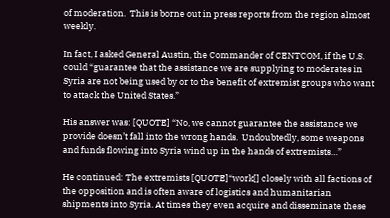of moderation.  This is borne out in press reports from the region almost weekly.

In fact, I asked General Austin, the Commander of CENTCOM, if the U.S. could “guarantee that the assistance we are supplying to moderates in Syria are not being used by or to the benefit of extremist groups who want to attack the United States.”

His answer was: [QUOTE] “No, we cannot guarantee the assistance we provide doesn’t fall into the wrong hands.  Undoubtedly, some weapons and funds flowing into Syria wind up in the hands of extremists…”

He continued: The extremists [QUOTE]“work[] closely with all factions of the opposition and is often aware of logistics and humanitarian shipments into Syria. At times they even acquire and disseminate these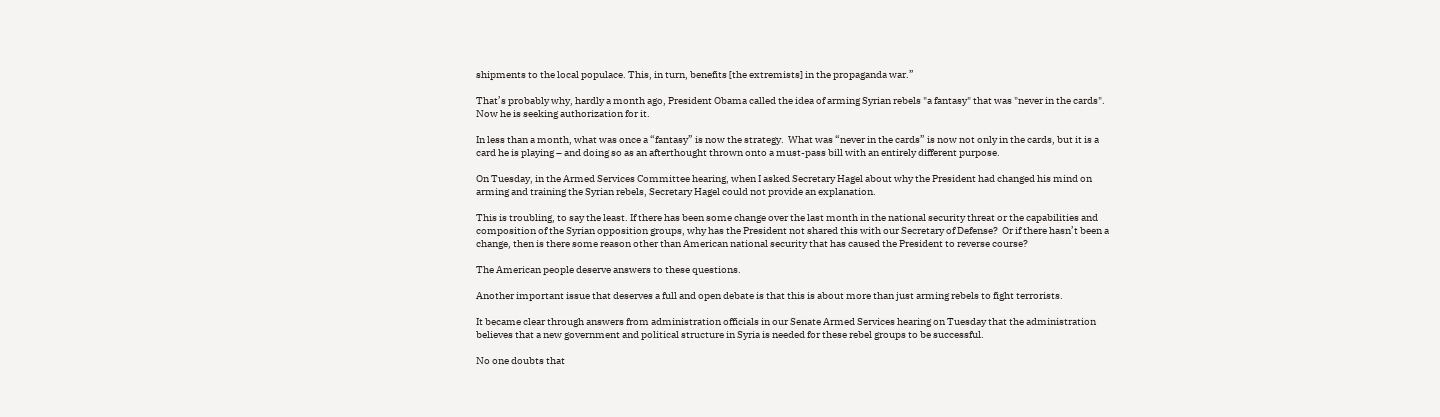shipments to the local populace. This, in turn, benefits [the extremists] in the propaganda war.”

That’s probably why, hardly a month ago, President Obama called the idea of arming Syrian rebels "a fantasy" that was "never in the cards".   Now he is seeking authorization for it.

In less than a month, what was once a “fantasy” is now the strategy.  What was “never in the cards” is now not only in the cards, but it is a card he is playing – and doing so as an afterthought thrown onto a must-pass bill with an entirely different purpose.

On Tuesday, in the Armed Services Committee hearing, when I asked Secretary Hagel about why the President had changed his mind on arming and training the Syrian rebels, Secretary Hagel could not provide an explanation.

This is troubling, to say the least. If there has been some change over the last month in the national security threat or the capabilities and composition of the Syrian opposition groups, why has the President not shared this with our Secretary of Defense?  Or if there hasn’t been a change, then is there some reason other than American national security that has caused the President to reverse course?

The American people deserve answers to these questions.

Another important issue that deserves a full and open debate is that this is about more than just arming rebels to fight terrorists.

It became clear through answers from administration officials in our Senate Armed Services hearing on Tuesday that the administration believes that a new government and political structure in Syria is needed for these rebel groups to be successful.

No one doubts that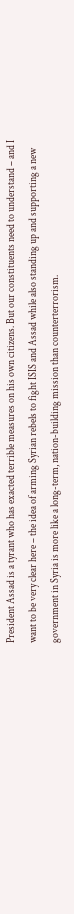President Assad is a tyrant who has exacted terrible measures on his own citizens. But our constituents need to understand – and I want to be very clear here – the idea of arming Syrian rebels to fight ISIS and Assad while also standing up and supporting a new government in Syria is more like a long-term, nation-building mission than counterterrorism.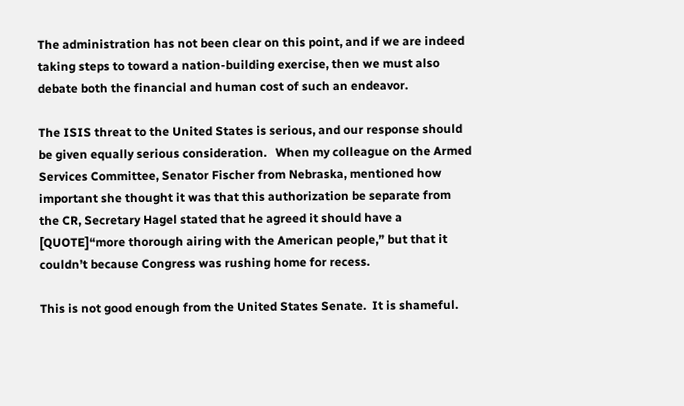The administration has not been clear on this point, and if we are indeed taking steps to toward a nation-building exercise, then we must also debate both the financial and human cost of such an endeavor.

The ISIS threat to the United States is serious, and our response should be given equally serious consideration.   When my colleague on the Armed Services Committee, Senator Fischer from Nebraska, mentioned how important she thought it was that this authorization be separate from the CR, Secretary Hagel stated that he agreed it should have a [QUOTE]“more thorough airing with the American people,” but that it couldn’t because Congress was rushing home for recess.

This is not good enough from the United States Senate.  It is shameful.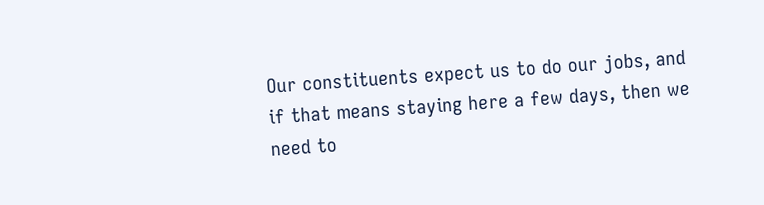Our constituents expect us to do our jobs, and if that means staying here a few days, then we need to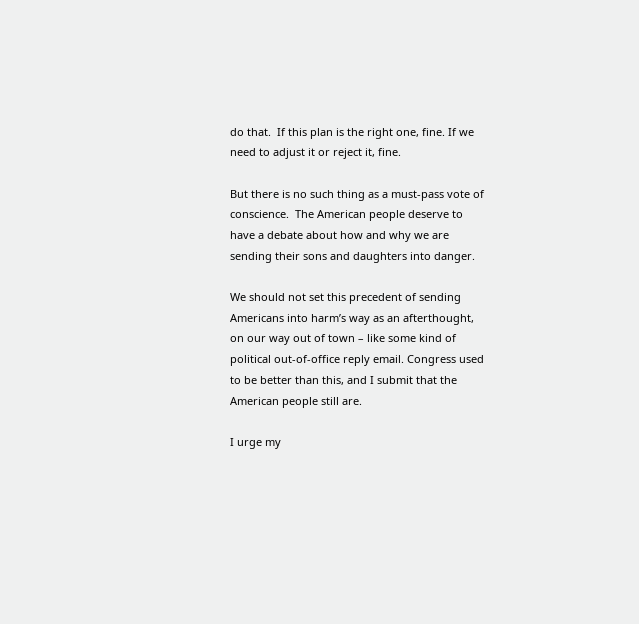do that.  If this plan is the right one, fine. If we need to adjust it or reject it, fine.

But there is no such thing as a must-pass vote of conscience.  The American people deserve to have a debate about how and why we are sending their sons and daughters into danger.

We should not set this precedent of sending Americans into harm’s way as an afterthought, on our way out of town – like some kind of political out-of-office reply email. Congress used to be better than this, and I submit that the American people still are.

I urge my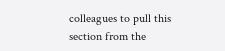colleagues to pull this section from the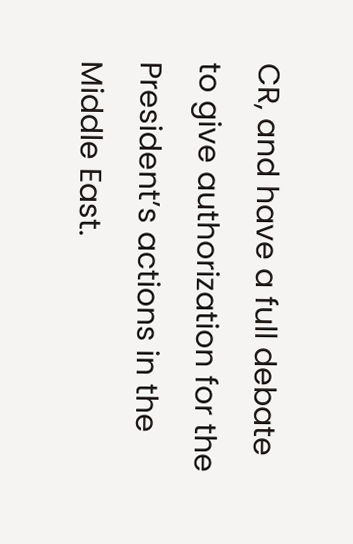CR, and have a full debate to give authorization for the President’s actions in the Middle East.